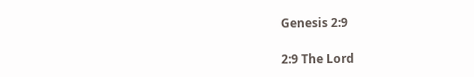Genesis 2:9

2:9 The Lord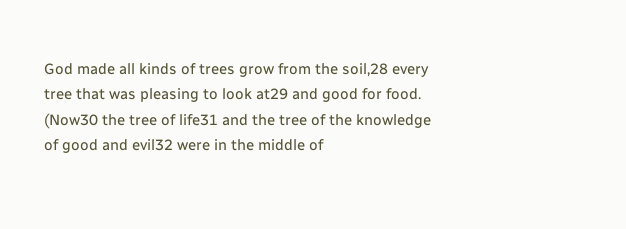God made all kinds of trees grow from the soil,28 every tree that was pleasing to look at29 and good for food. (Now30 the tree of life31 and the tree of the knowledge of good and evil32 were in the middle of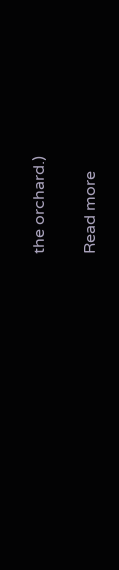the orchard.)

Read more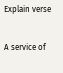Explain verse

A service of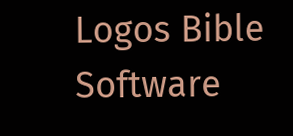Logos Bible Software